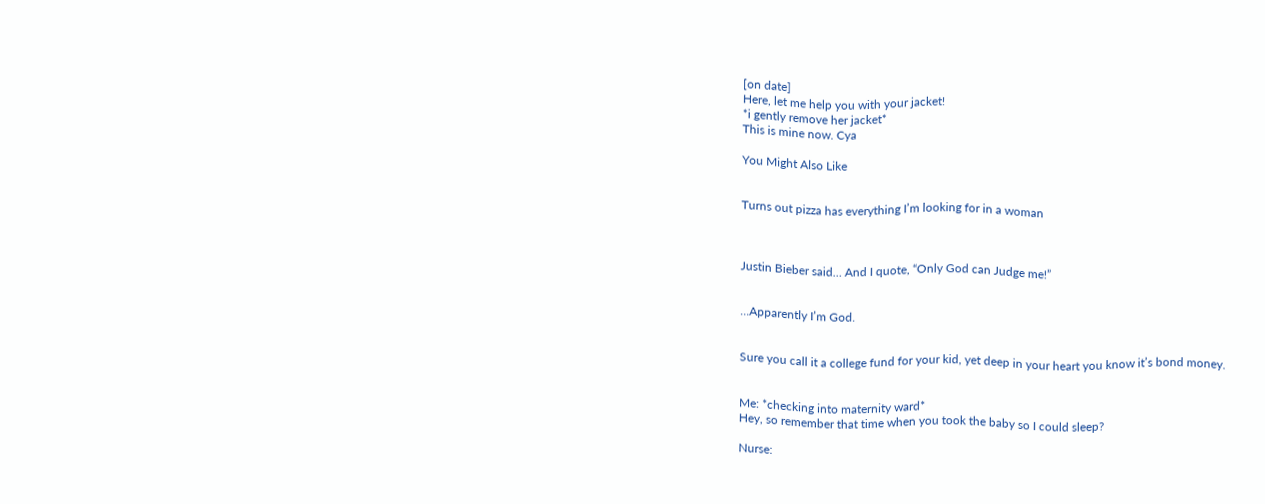[on date]
Here, let me help you with your jacket!
*i gently remove her jacket*
This is mine now. Cya

You Might Also Like


Turns out pizza has everything I’m looking for in a woman



Justin Bieber said… And I quote, “Only God can Judge me!”


…Apparently I’m God.


Sure you call it a college fund for your kid, yet deep in your heart you know it’s bond money.


Me: *checking into maternity ward*
Hey, so remember that time when you took the baby so I could sleep?

Nurse: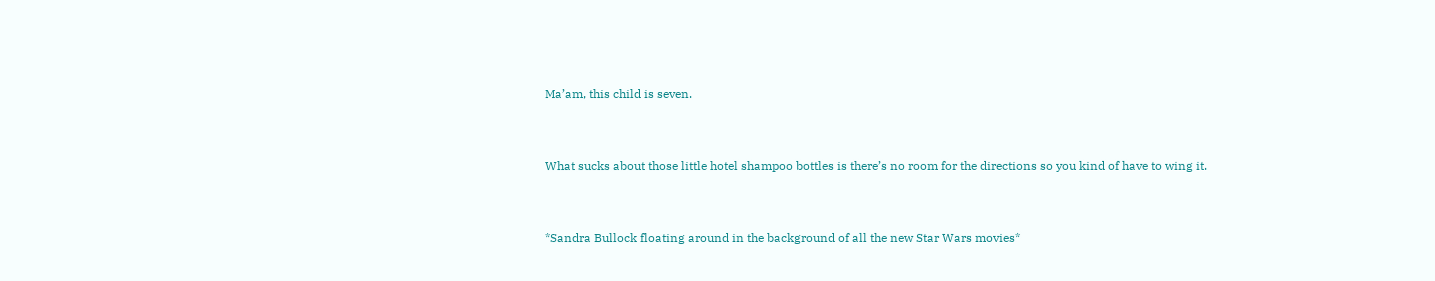Ma’am, this child is seven.


What sucks about those little hotel shampoo bottles is there’s no room for the directions so you kind of have to wing it.


*Sandra Bullock floating around in the background of all the new Star Wars movies*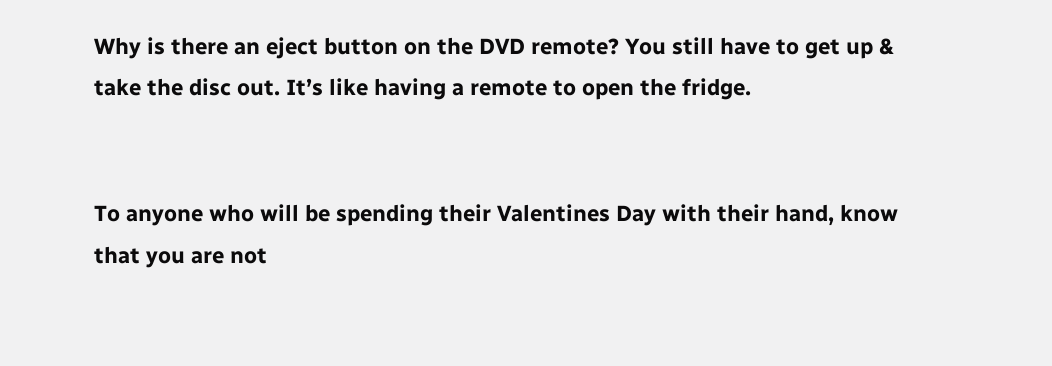Why is there an eject button on the DVD remote? You still have to get up & take the disc out. It’s like having a remote to open the fridge.


To anyone who will be spending their Valentines Day with their hand, know that you are not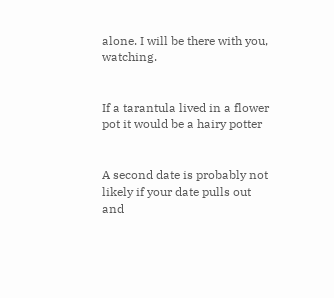alone. I will be there with you, watching.


If a tarantula lived in a flower pot it would be a hairy potter


A second date is probably not likely if your date pulls out and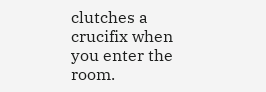clutches a crucifix when you enter the room.